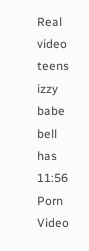Real video teens izzy babe bell has 11:56 Porn Video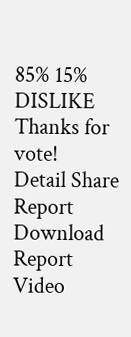85% 15%
DISLIKE Thanks for vote!
Detail Share Report Download
Report Video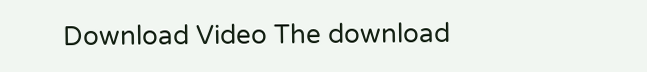Download Video The download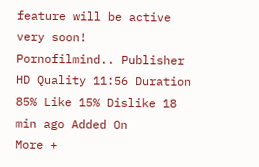feature will be active very soon!
Pornofilmind.. Publisher HD Quality 11:56 Duration 85% Like 15% Dislike 18 min ago Added On
More +